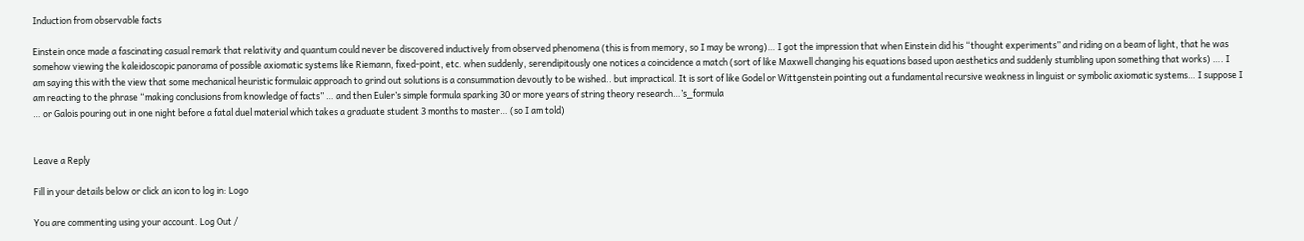Induction from observable facts

Einstein once made a fascinating casual remark that relativity and quantum could never be discovered inductively from observed phenomena (this is from memory, so I may be wrong)… I got the impression that when Einstein did his “thought experiments” and riding on a beam of light, that he was somehow viewing the kaleidoscopic panorama of possible axiomatic systems like Riemann, fixed-point, etc. when suddenly, serendipitously one notices a coincidence a match (sort of like Maxwell changing his equations based upon aesthetics and suddenly stumbling upon something that works) …. I am saying this with the view that some mechanical heuristic formulaic approach to grind out solutions is a consummation devoutly to be wished.. but impractical. It is sort of like Godel or Wittgenstein pointing out a fundamental recursive weakness in linguist or symbolic axiomatic systems… I suppose I am reacting to the phrase “making conclusions from knowledge of facts” … and then Euler’s simple formula sparking 30 or more years of string theory research…’s_formula
… or Galois pouring out in one night before a fatal duel material which takes a graduate student 3 months to master… (so I am told)


Leave a Reply

Fill in your details below or click an icon to log in: Logo

You are commenting using your account. Log Out /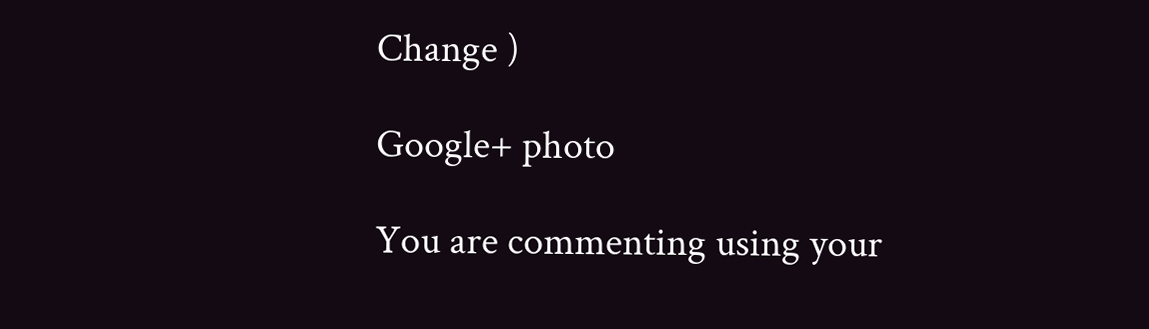Change )

Google+ photo

You are commenting using your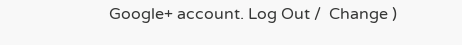Google+ account. Log Out /  Change )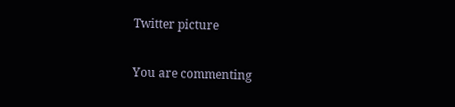Twitter picture

You are commenting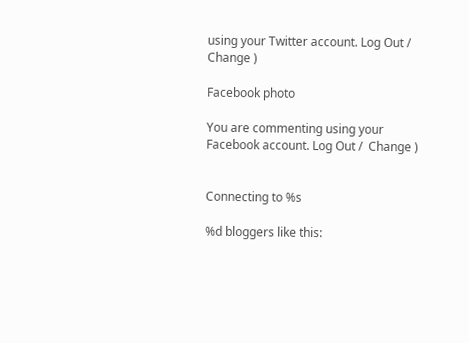using your Twitter account. Log Out /  Change )

Facebook photo

You are commenting using your Facebook account. Log Out /  Change )


Connecting to %s

%d bloggers like this: